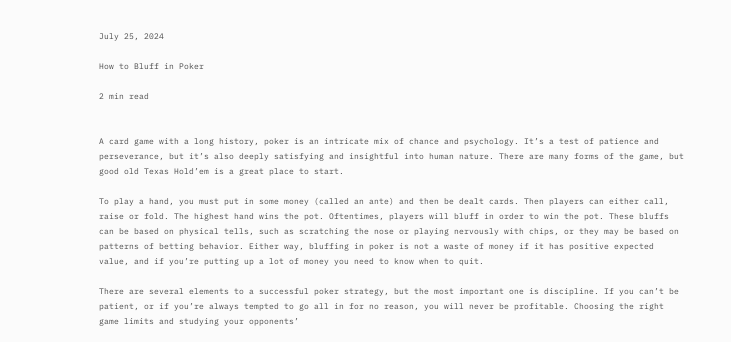July 25, 2024

How to Bluff in Poker

2 min read


A card game with a long history, poker is an intricate mix of chance and psychology. It’s a test of patience and perseverance, but it’s also deeply satisfying and insightful into human nature. There are many forms of the game, but good old Texas Hold’em is a great place to start.

To play a hand, you must put in some money (called an ante) and then be dealt cards. Then players can either call, raise or fold. The highest hand wins the pot. Oftentimes, players will bluff in order to win the pot. These bluffs can be based on physical tells, such as scratching the nose or playing nervously with chips, or they may be based on patterns of betting behavior. Either way, bluffing in poker is not a waste of money if it has positive expected value, and if you’re putting up a lot of money you need to know when to quit.

There are several elements to a successful poker strategy, but the most important one is discipline. If you can’t be patient, or if you’re always tempted to go all in for no reason, you will never be profitable. Choosing the right game limits and studying your opponents’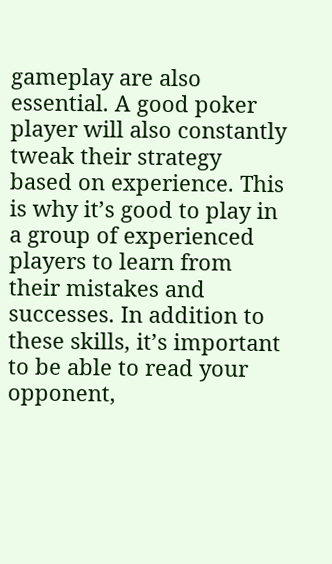gameplay are also essential. A good poker player will also constantly tweak their strategy based on experience. This is why it’s good to play in a group of experienced players to learn from their mistakes and successes. In addition to these skills, it’s important to be able to read your opponent,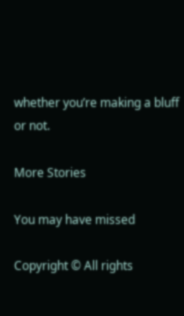whether you’re making a bluff or not.

More Stories

You may have missed

Copyright © All rights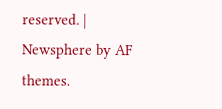reserved. | Newsphere by AF themes.